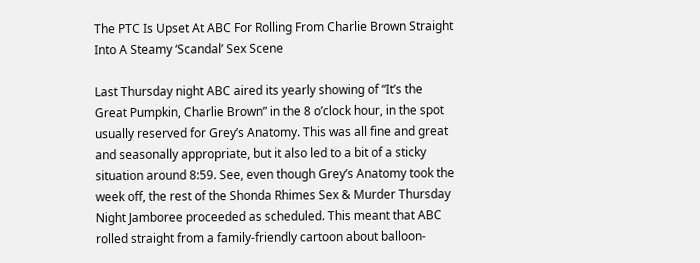The PTC Is Upset At ABC For Rolling From Charlie Brown Straight Into A Steamy ‘Scandal’ Sex Scene

Last Thursday night ABC aired its yearly showing of “It’s the Great Pumpkin, Charlie Brown” in the 8 o’clock hour, in the spot usually reserved for Grey’s Anatomy. This was all fine and great and seasonally appropriate, but it also led to a bit of a sticky situation around 8:59. See, even though Grey’s Anatomy took the week off, the rest of the Shonda Rhimes Sex & Murder Thursday Night Jamboree proceeded as scheduled. This meant that ABC rolled straight from a family-friendly cartoon about balloon-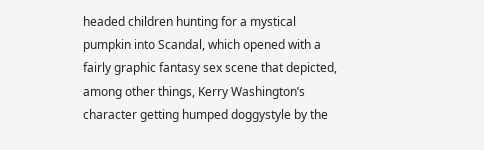headed children hunting for a mystical pumpkin into Scandal, which opened with a fairly graphic fantasy sex scene that depicted, among other things, Kerry Washington’s character getting humped doggystyle by the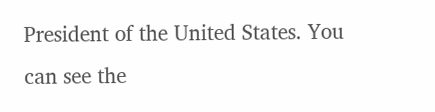President of the United States. You can see the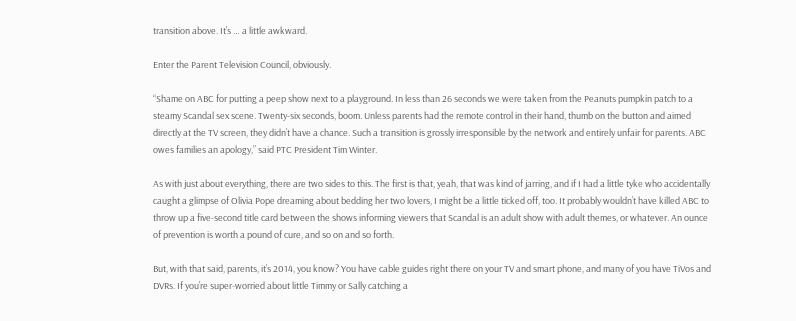transition above. It’s … a little awkward.

Enter the Parent Television Council, obviously.

“Shame on ABC for putting a peep show next to a playground. In less than 26 seconds we were taken from the Peanuts pumpkin patch to a steamy Scandal sex scene. Twenty-six seconds, boom. Unless parents had the remote control in their hand, thumb on the button and aimed directly at the TV screen, they didn’t have a chance. Such a transition is grossly irresponsible by the network and entirely unfair for parents. ABC owes families an apology,” said PTC President Tim Winter.

As with just about everything, there are two sides to this. The first is that, yeah, that was kind of jarring, and if I had a little tyke who accidentally caught a glimpse of Olivia Pope dreaming about bedding her two lovers, I might be a little ticked off, too. It probably wouldn’t have killed ABC to throw up a five-second title card between the shows informing viewers that Scandal is an adult show with adult themes, or whatever. An ounce of prevention is worth a pound of cure, and so on and so forth.

But, with that said, parents, it’s 2014, you know? You have cable guides right there on your TV and smart phone, and many of you have TiVos and DVRs. If you’re super-worried about little Timmy or Sally catching a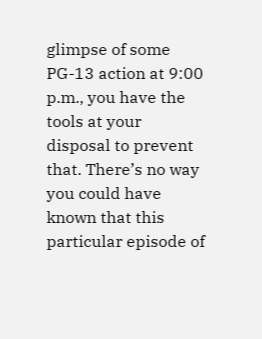glimpse of some PG-13 action at 9:00 p.m., you have the tools at your disposal to prevent that. There’s no way you could have known that this particular episode of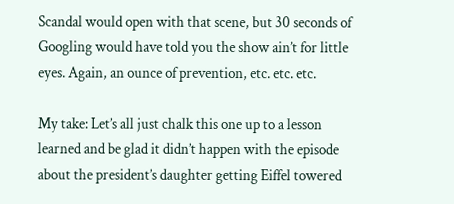Scandal would open with that scene, but 30 seconds of Googling would have told you the show ain’t for little eyes. Again, an ounce of prevention, etc. etc. etc.

My take: Let’s all just chalk this one up to a lesson learned and be glad it didn’t happen with the episode about the president’s daughter getting Eiffel towered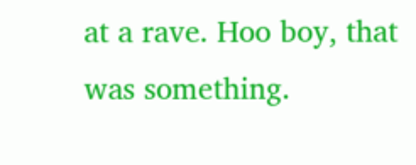at a rave. Hoo boy, that was something.